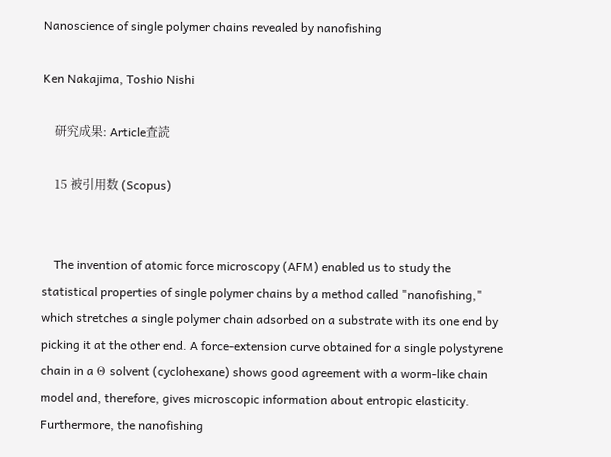Nanoscience of single polymer chains revealed by nanofishing

Ken Nakajima, Toshio Nishi

    研究成果: Article査読

    15 被引用数 (Scopus)


    The invention of atomic force microscopy (AFM) enabled us to study the statistical properties of single polymer chains by a method called "nanofishing," which stretches a single polymer chain adsorbed on a substrate with its one end by picking it at the other end. A force-extension curve obtained for a single polystyrene chain in a Θ solvent (cyclohexane) shows good agreement with a worm-like chain model and, therefore, gives microscopic information about entropic elasticity. Furthermore, the nanofishing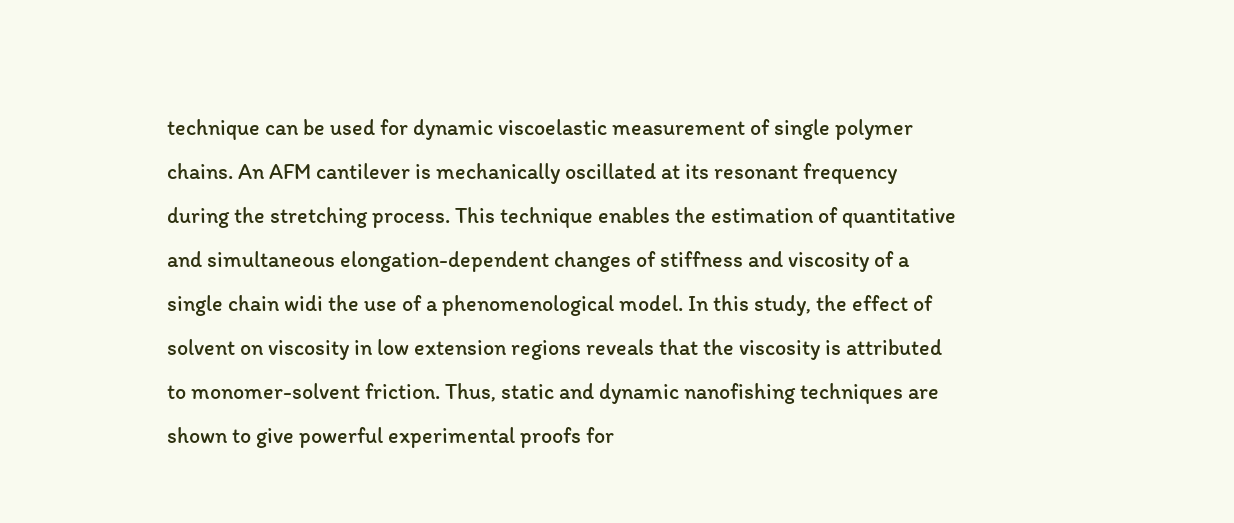technique can be used for dynamic viscoelastic measurement of single polymer chains. An AFM cantilever is mechanically oscillated at its resonant frequency during the stretching process. This technique enables the estimation of quantitative and simultaneous elongation-dependent changes of stiffness and viscosity of a single chain widi the use of a phenomenological model. In this study, the effect of solvent on viscosity in low extension regions reveals that the viscosity is attributed to monomer-solvent friction. Thus, static and dynamic nanofishing techniques are shown to give powerful experimental proofs for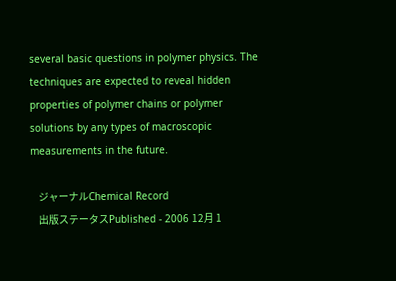several basic questions in polymer physics. The techniques are expected to reveal hidden properties of polymer chains or polymer solutions by any types of macroscopic measurements in the future.

    ジャーナルChemical Record
    出版ステータスPublished - 2006 12月 1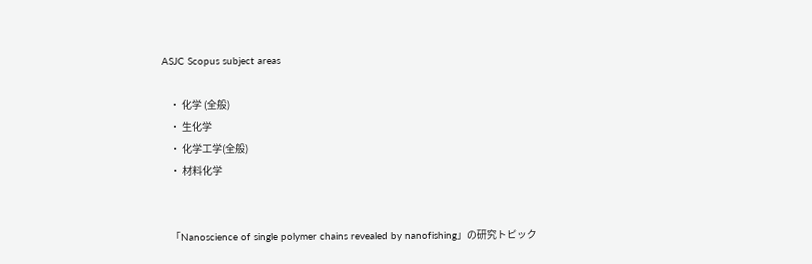ASJC Scopus subject areas

    • 化学 (全般)
    • 生化学
    • 化学工学(全般)
    • 材料化学


    「Nanoscience of single polymer chains revealed by nanofishing」の研究トピック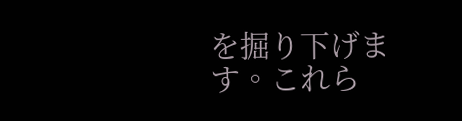を掘り下げます。これら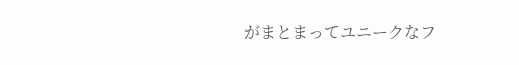がまとまってユニークなフ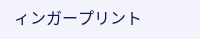ィンガープリント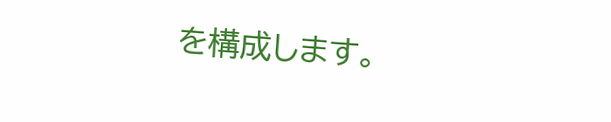を構成します。